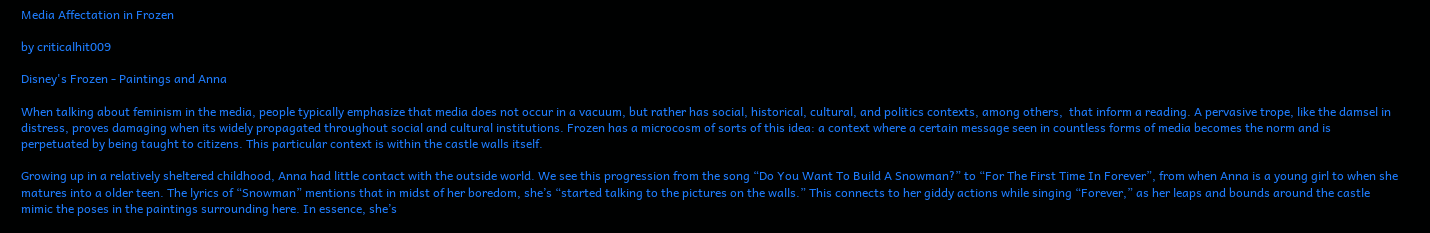Media Affectation in Frozen

by criticalhit009

Disney's Frozen - Paintings and Anna

When talking about feminism in the media, people typically emphasize that media does not occur in a vacuum, but rather has social, historical, cultural, and politics contexts, among others,  that inform a reading. A pervasive trope, like the damsel in distress, proves damaging when its widely propagated throughout social and cultural institutions. Frozen has a microcosm of sorts of this idea: a context where a certain message seen in countless forms of media becomes the norm and is perpetuated by being taught to citizens. This particular context is within the castle walls itself.

Growing up in a relatively sheltered childhood, Anna had little contact with the outside world. We see this progression from the song “Do You Want To Build A Snowman?” to “For The First Time In Forever”, from when Anna is a young girl to when she matures into a older teen. The lyrics of “Snowman” mentions that in midst of her boredom, she’s “started talking to the pictures on the walls.” This connects to her giddy actions while singing “Forever,” as her leaps and bounds around the castle mimic the poses in the paintings surrounding here. In essence, she’s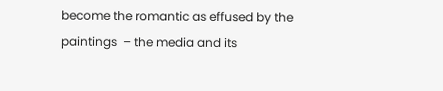become the romantic as effused by the paintings  – the media and its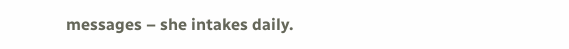messages – she intakes daily.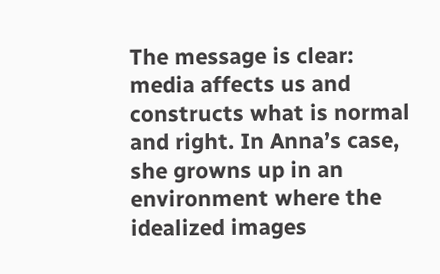The message is clear: media affects us and constructs what is normal and right. In Anna’s case, she growns up in an environment where the idealized images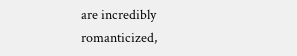are incredibly romanticized,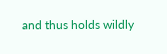and thus holds wildly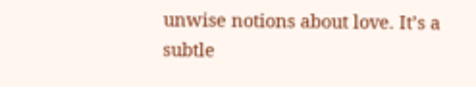unwise notions about love. It’s a subtle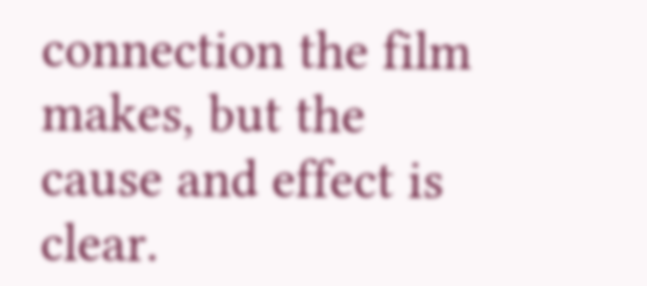connection the film makes, but the cause and effect is clear.